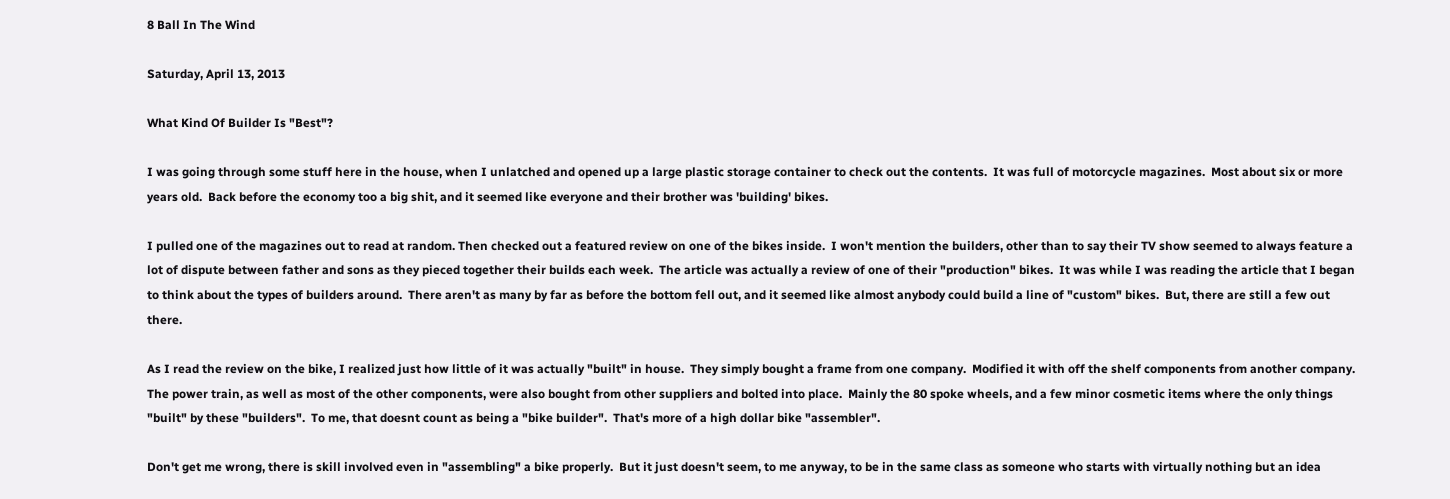8 Ball In The Wind

Saturday, April 13, 2013

What Kind Of Builder Is "Best"?

I was going through some stuff here in the house, when I unlatched and opened up a large plastic storage container to check out the contents.  It was full of motorcycle magazines.  Most about six or more years old.  Back before the economy too a big shit, and it seemed like everyone and their brother was 'building' bikes.

I pulled one of the magazines out to read at random. Then checked out a featured review on one of the bikes inside.  I won't mention the builders, other than to say their TV show seemed to always feature a lot of dispute between father and sons as they pieced together their builds each week.  The article was actually a review of one of their "production" bikes.  It was while I was reading the article that I began to think about the types of builders around.  There aren't as many by far as before the bottom fell out, and it seemed like almost anybody could build a line of "custom" bikes.  But, there are still a few out there.

As I read the review on the bike, I realized just how little of it was actually "built" in house.  They simply bought a frame from one company.  Modified it with off the shelf components from another company.  The power train, as well as most of the other components, were also bought from other suppliers and bolted into place.  Mainly the 80 spoke wheels, and a few minor cosmetic items where the only things "built" by these "builders".  To me, that doesnt count as being a "bike builder".  That's more of a high dollar bike "assembler".

Don't get me wrong, there is skill involved even in "assembling" a bike properly.  But it just doesn't seem, to me anyway, to be in the same class as someone who starts with virtually nothing but an idea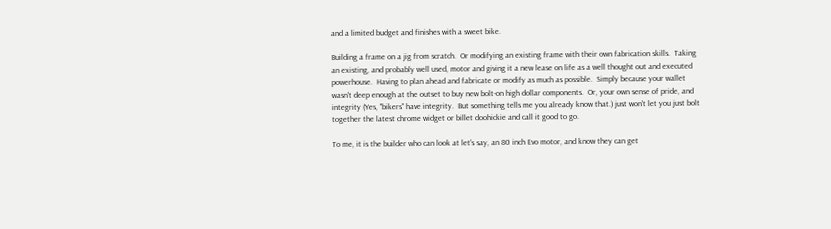and a limited budget and finishes with a sweet bike.

Building a frame on a jig from scratch.  Or modifying an existing frame with their own fabrication skills.  Taking an existing, and probably well used, motor and giving it a new lease on life as a well thought out and executed powerhouse.  Having to plan ahead and fabricate or modify as much as possible.  Simply because your wallet wasn't deep enough at the outset to buy new bolt-on high dollar components.  Or, your own sense of pride, and integrity (Yes, "bikers" have integrity.  But something tells me you already know that.) just won't let you just bolt together the latest chrome widget or billet doohickie and call it good to go.

To me, it is the builder who can look at let's say, an 80 inch Evo motor, and know they can get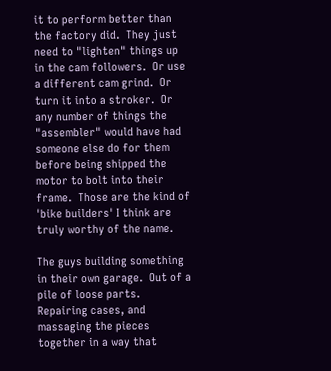it to perform better than the factory did.  They just need to "lighten" things up in the cam followers.  Or use a different cam grind.  Or turn it into a stroker.  Or any number of things the "assembler" would have had someone else do for them before being shipped the motor to bolt into their frame.  Those are the kind of 'bike builders' I think are truly worthy of the name.

The guys building something in their own garage.  Out of a pile of loose parts.  Repairing cases, and massaging the pieces together in a way that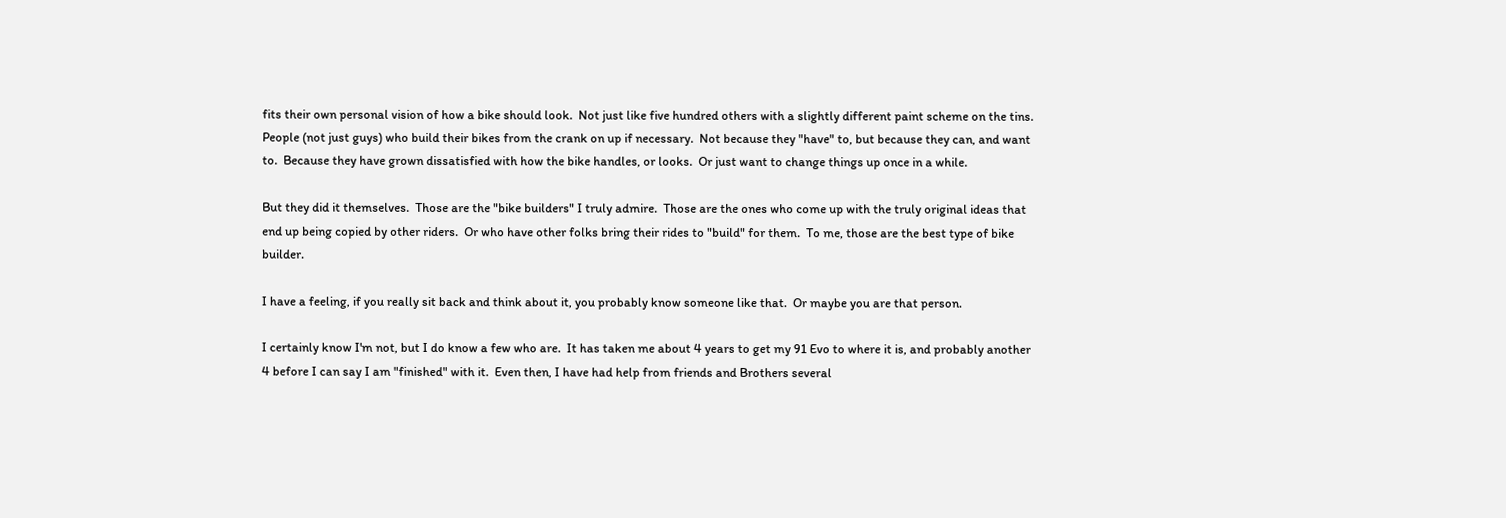fits their own personal vision of how a bike should look.  Not just like five hundred others with a slightly different paint scheme on the tins.  People (not just guys) who build their bikes from the crank on up if necessary.  Not because they "have" to, but because they can, and want to.  Because they have grown dissatisfied with how the bike handles, or looks.  Or just want to change things up once in a while.

But they did it themselves.  Those are the "bike builders" I truly admire.  Those are the ones who come up with the truly original ideas that end up being copied by other riders.  Or who have other folks bring their rides to "build" for them.  To me, those are the best type of bike builder.

I have a feeling, if you really sit back and think about it, you probably know someone like that.  Or maybe you are that person.

I certainly know I'm not, but I do know a few who are.  It has taken me about 4 years to get my 91 Evo to where it is, and probably another 4 before I can say I am "finished" with it.  Even then, I have had help from friends and Brothers several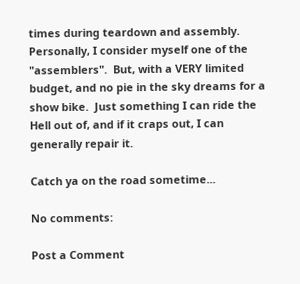times during teardown and assembly.  Personally, I consider myself one of the "assemblers".  But, with a VERY limited budget, and no pie in the sky dreams for a show bike.  Just something I can ride the Hell out of, and if it craps out, I can generally repair it.

Catch ya on the road sometime...

No comments:

Post a Comment